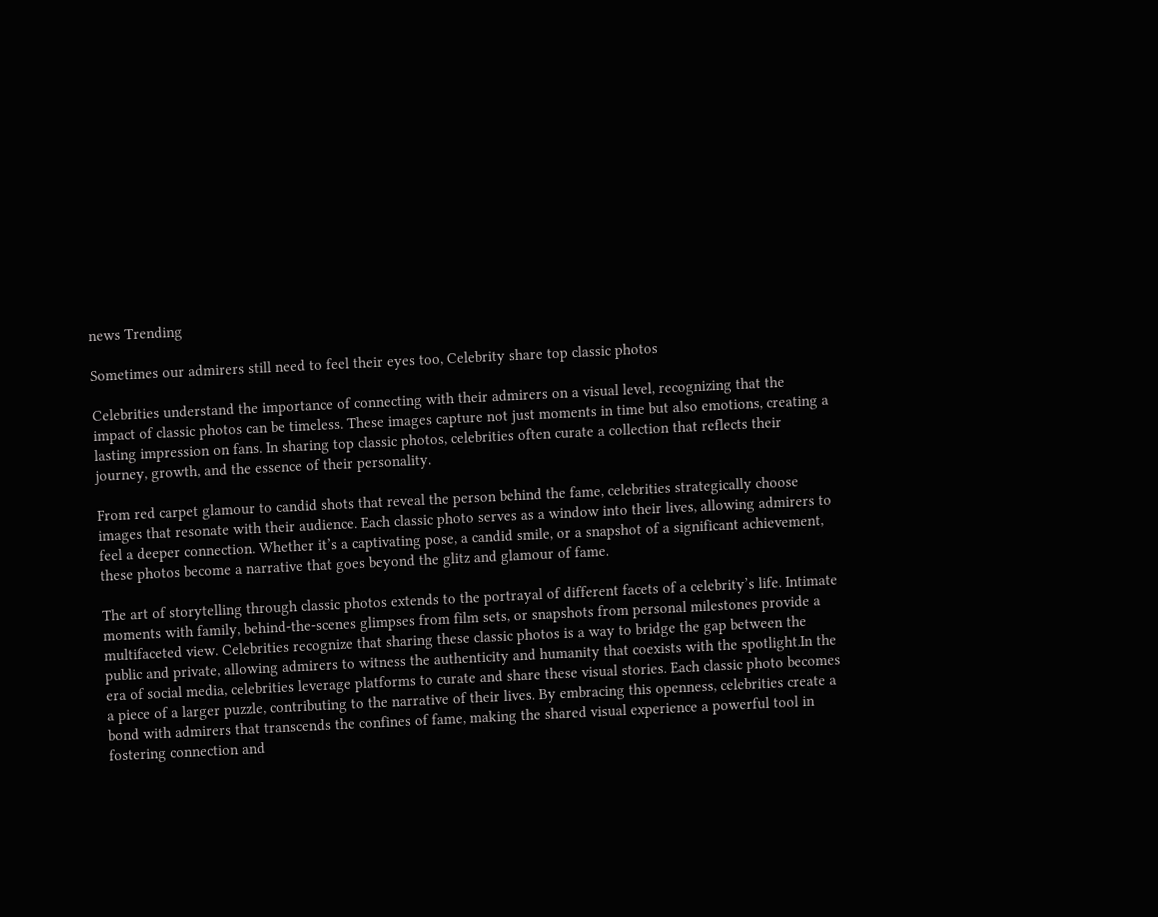news Trending

Sometimes our admirers still need to feel their eyes too, Celebrity share top classic photos

Celebrities understand the importance of connecting with their admirers on a visual level, recognizing that the impact of classic photos can be timeless. These images capture not just moments in time but also emotions, creating a lasting impression on fans. In sharing top classic photos, celebrities often curate a collection that reflects their journey, growth, and the essence of their personality.

From red carpet glamour to candid shots that reveal the person behind the fame, celebrities strategically choose images that resonate with their audience. Each classic photo serves as a window into their lives, allowing admirers to feel a deeper connection. Whether it’s a captivating pose, a candid smile, or a snapshot of a significant achievement, these photos become a narrative that goes beyond the glitz and glamour of fame.

The art of storytelling through classic photos extends to the portrayal of different facets of a celebrity’s life. Intimate moments with family, behind-the-scenes glimpses from film sets, or snapshots from personal milestones provide a multifaceted view. Celebrities recognize that sharing these classic photos is a way to bridge the gap between the public and private, allowing admirers to witness the authenticity and humanity that coexists with the spotlight.In the era of social media, celebrities leverage platforms to curate and share these visual stories. Each classic photo becomes a piece of a larger puzzle, contributing to the narrative of their lives. By embracing this openness, celebrities create a bond with admirers that transcends the confines of fame, making the shared visual experience a powerful tool in fostering connection and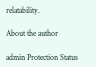relatability.

About the author

admin Protection Status